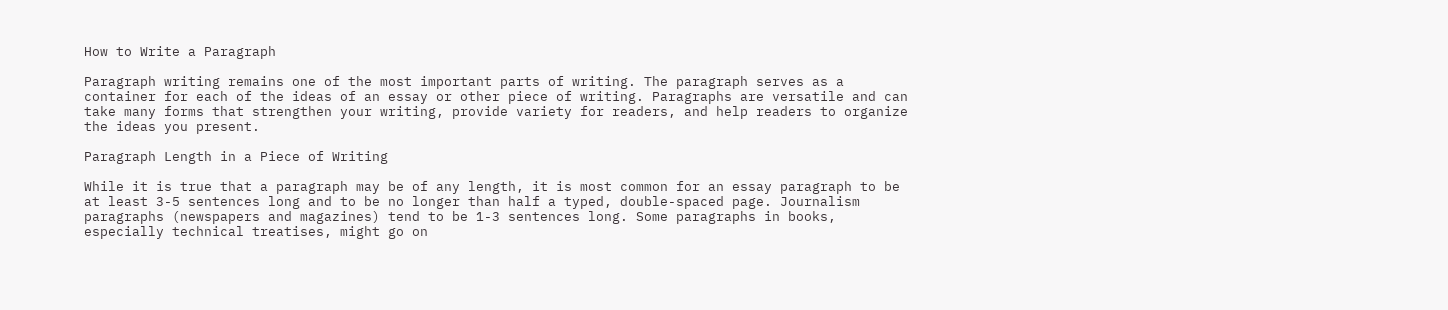How to Write a Paragraph

Paragraph writing remains one of the most important parts of writing. The paragraph serves as a container for each of the ideas of an essay or other piece of writing. Paragraphs are versatile and can take many forms that strengthen your writing, provide variety for readers, and help readers to organize the ideas you present.

Paragraph Length in a Piece of Writing

While it is true that a paragraph may be of any length, it is most common for an essay paragraph to be at least 3-5 sentences long and to be no longer than half a typed, double-spaced page. Journalism paragraphs (newspapers and magazines) tend to be 1-3 sentences long. Some paragraphs in books, especially technical treatises, might go on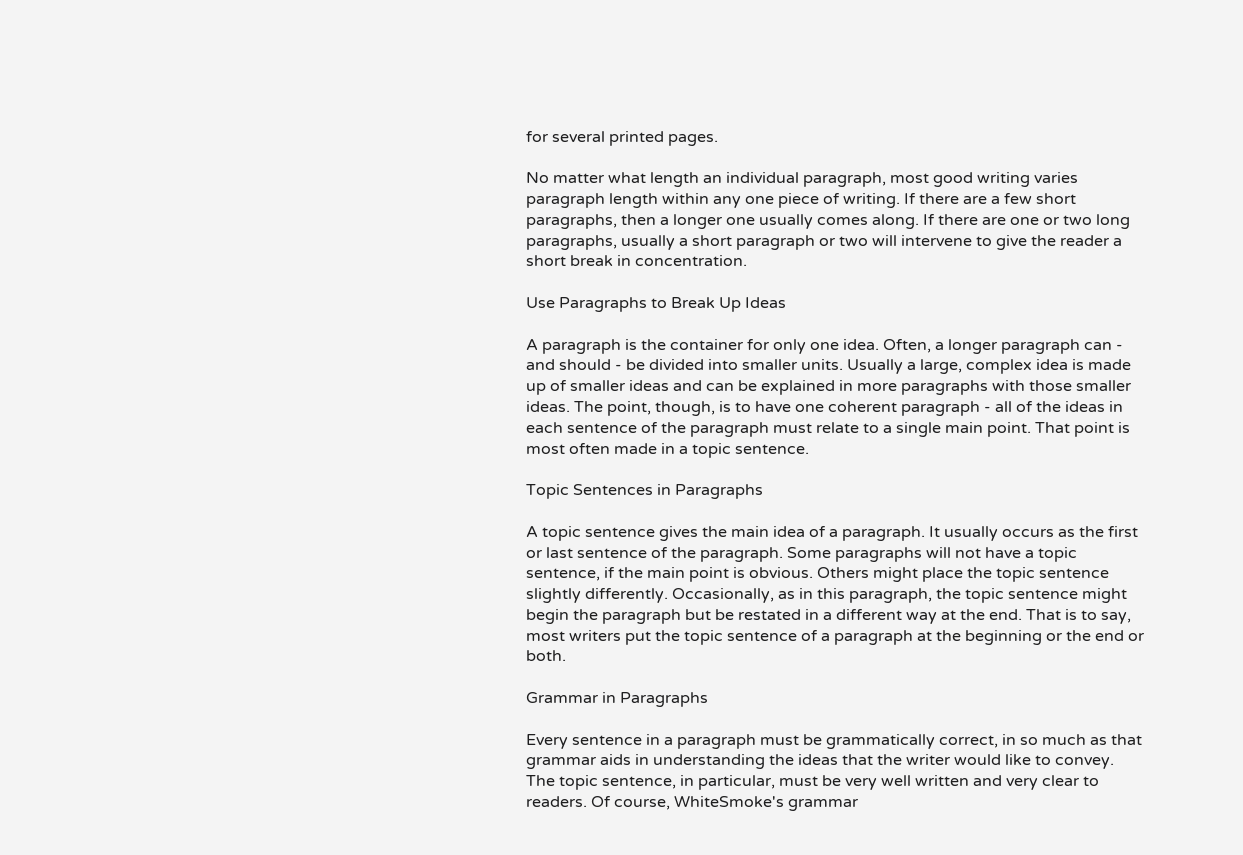for several printed pages.

No matter what length an individual paragraph, most good writing varies paragraph length within any one piece of writing. If there are a few short paragraphs, then a longer one usually comes along. If there are one or two long paragraphs, usually a short paragraph or two will intervene to give the reader a short break in concentration.

Use Paragraphs to Break Up Ideas

A paragraph is the container for only one idea. Often, a longer paragraph can - and should - be divided into smaller units. Usually a large, complex idea is made up of smaller ideas and can be explained in more paragraphs with those smaller ideas. The point, though, is to have one coherent paragraph - all of the ideas in each sentence of the paragraph must relate to a single main point. That point is most often made in a topic sentence.

Topic Sentences in Paragraphs

A topic sentence gives the main idea of a paragraph. It usually occurs as the first or last sentence of the paragraph. Some paragraphs will not have a topic sentence, if the main point is obvious. Others might place the topic sentence slightly differently. Occasionally, as in this paragraph, the topic sentence might begin the paragraph but be restated in a different way at the end. That is to say, most writers put the topic sentence of a paragraph at the beginning or the end or both.

Grammar in Paragraphs

Every sentence in a paragraph must be grammatically correct, in so much as that grammar aids in understanding the ideas that the writer would like to convey. The topic sentence, in particular, must be very well written and very clear to readers. Of course, WhiteSmoke's grammar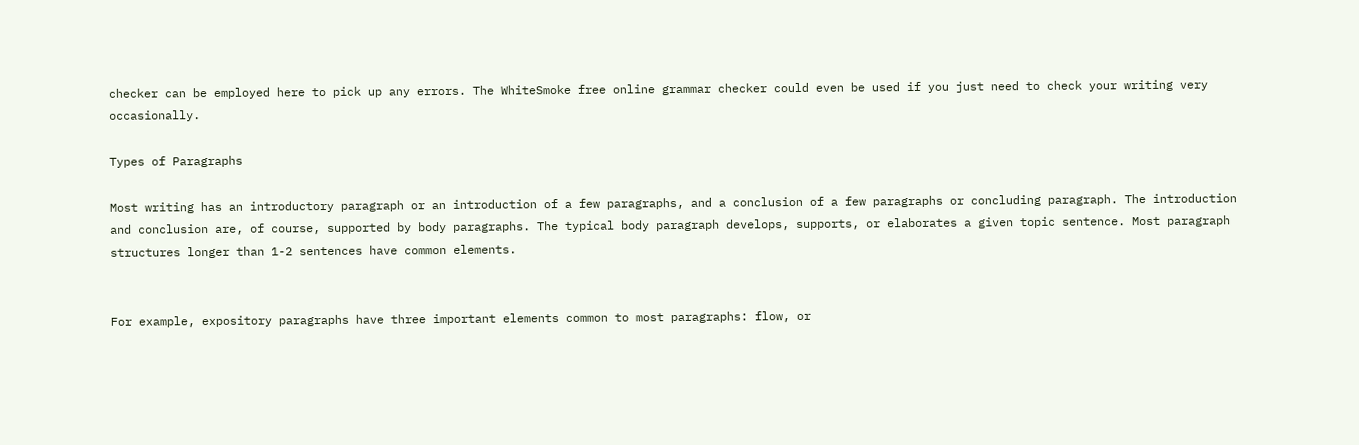checker can be employed here to pick up any errors. The WhiteSmoke free online grammar checker could even be used if you just need to check your writing very occasionally.

Types of Paragraphs

Most writing has an introductory paragraph or an introduction of a few paragraphs, and a conclusion of a few paragraphs or concluding paragraph. The introduction and conclusion are, of course, supported by body paragraphs. The typical body paragraph develops, supports, or elaborates a given topic sentence. Most paragraph structures longer than 1-2 sentences have common elements.


For example, expository paragraphs have three important elements common to most paragraphs: flow, or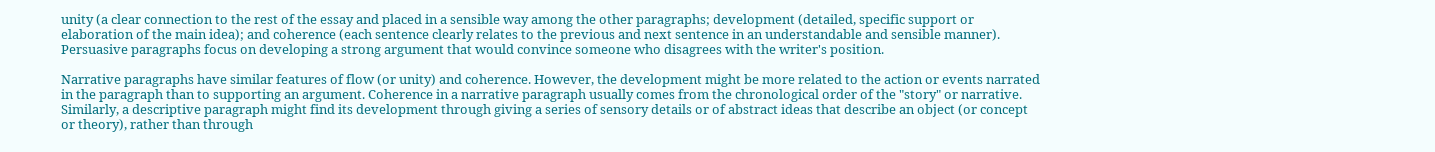unity (a clear connection to the rest of the essay and placed in a sensible way among the other paragraphs; development (detailed, specific support or elaboration of the main idea); and coherence (each sentence clearly relates to the previous and next sentence in an understandable and sensible manner). Persuasive paragraphs focus on developing a strong argument that would convince someone who disagrees with the writer's position.

Narrative paragraphs have similar features of flow (or unity) and coherence. However, the development might be more related to the action or events narrated in the paragraph than to supporting an argument. Coherence in a narrative paragraph usually comes from the chronological order of the "story" or narrative. Similarly, a descriptive paragraph might find its development through giving a series of sensory details or of abstract ideas that describe an object (or concept or theory), rather than through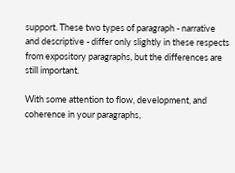support. These two types of paragraph - narrative and descriptive - differ only slightly in these respects from expository paragraphs, but the differences are still important.

With some attention to flow, development, and coherence in your paragraphs,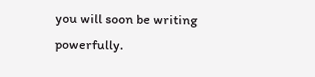you will soon be writing powerfully.